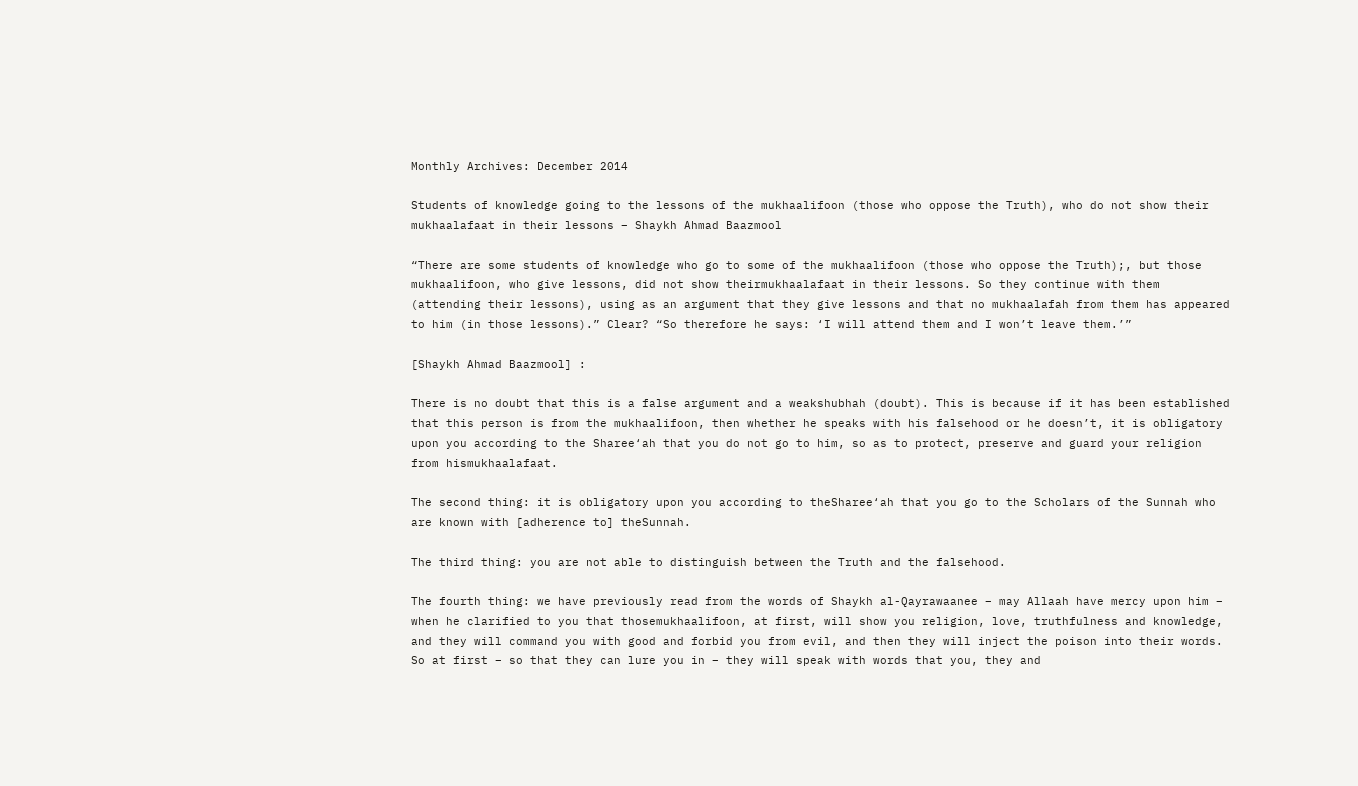Monthly Archives: December 2014

Students of knowledge going to the lessons of the mukhaalifoon (those who oppose the Truth), who do not show their mukhaalafaat in their lessons – Shaykh Ahmad Baazmool

“There are some students of knowledge who go to some of the mukhaalifoon (those who oppose the Truth);, but those mukhaalifoon, who give lessons, did not show theirmukhaalafaat in their lessons. So they continue with them (attending their lessons), using as an argument that they give lessons and that no mukhaalafah from them has appeared to him (in those lessons).” Clear? “So therefore he says: ‘I will attend them and I won’t leave them.’”

[Shaykh Ahmad Baazmool] :

There is no doubt that this is a false argument and a weakshubhah (doubt). This is because if it has been established that this person is from the mukhaalifoon, then whether he speaks with his falsehood or he doesn’t, it is obligatory upon you according to the Sharee‘ah that you do not go to him, so as to protect, preserve and guard your religion from hismukhaalafaat.

The second thing: it is obligatory upon you according to theSharee‘ah that you go to the Scholars of the Sunnah who are known with [adherence to] theSunnah.

The third thing: you are not able to distinguish between the Truth and the falsehood.

The fourth thing: we have previously read from the words of Shaykh al-Qayrawaanee – may Allaah have mercy upon him – when he clarified to you that thosemukhaalifoon, at first, will show you religion, love, truthfulness and knowledge, and they will command you with good and forbid you from evil, and then they will inject the poison into their words. So at first – so that they can lure you in – they will speak with words that you, they and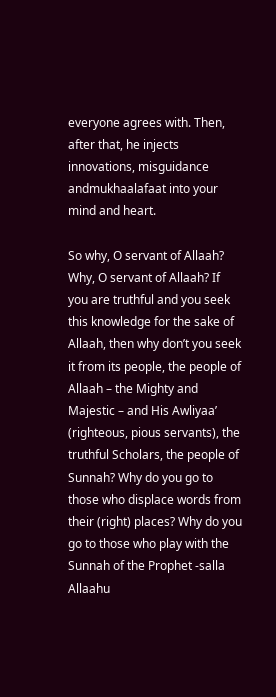everyone agrees with. Then, after that, he injects innovations, misguidance andmukhaalafaat into your mind and heart.

So why, O servant of Allaah? Why, O servant of Allaah? If you are truthful and you seek this knowledge for the sake of Allaah, then why don’t you seek it from its people, the people of Allaah – the Mighty and Majestic – and His Awliyaa’ (righteous, pious servants), the truthful Scholars, the people of Sunnah? Why do you go to those who displace words from their (right) places? Why do you go to those who play with the Sunnah of the Prophet -salla Allaahu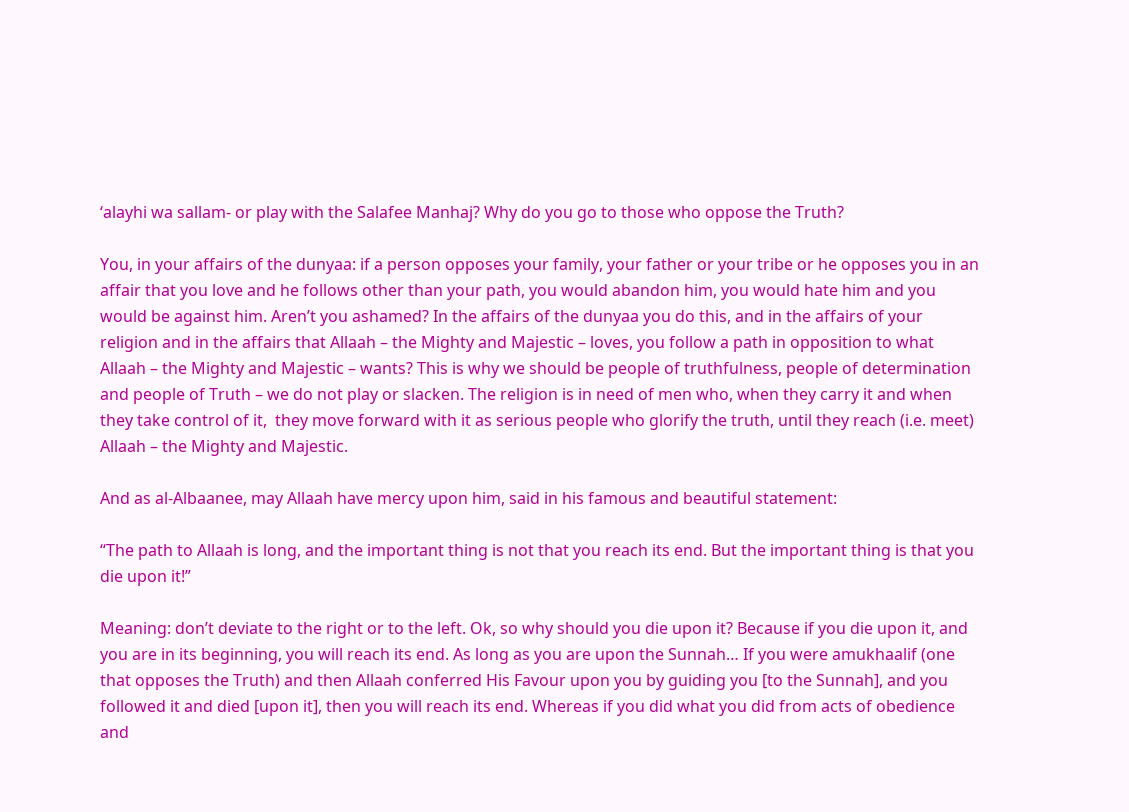‘alayhi wa sallam- or play with the Salafee Manhaj? Why do you go to those who oppose the Truth?

You, in your affairs of the dunyaa: if a person opposes your family, your father or your tribe or he opposes you in an affair that you love and he follows other than your path, you would abandon him, you would hate him and you would be against him. Aren’t you ashamed? In the affairs of the dunyaa you do this, and in the affairs of your religion and in the affairs that Allaah – the Mighty and Majestic – loves, you follow a path in opposition to what Allaah – the Mighty and Majestic – wants? This is why we should be people of truthfulness, people of determination and people of Truth – we do not play or slacken. The religion is in need of men who, when they carry it and when they take control of it,  they move forward with it as serious people who glorify the truth, until they reach (i.e. meet) Allaah – the Mighty and Majestic.

And as al-Albaanee, may Allaah have mercy upon him, said in his famous and beautiful statement:

“The path to Allaah is long, and the important thing is not that you reach its end. But the important thing is that you die upon it!”

Meaning: don’t deviate to the right or to the left. Ok, so why should you die upon it? Because if you die upon it, and you are in its beginning, you will reach its end. As long as you are upon the Sunnah… If you were amukhaalif (one that opposes the Truth) and then Allaah conferred His Favour upon you by guiding you [to the Sunnah], and you followed it and died [upon it], then you will reach its end. Whereas if you did what you did from acts of obedience and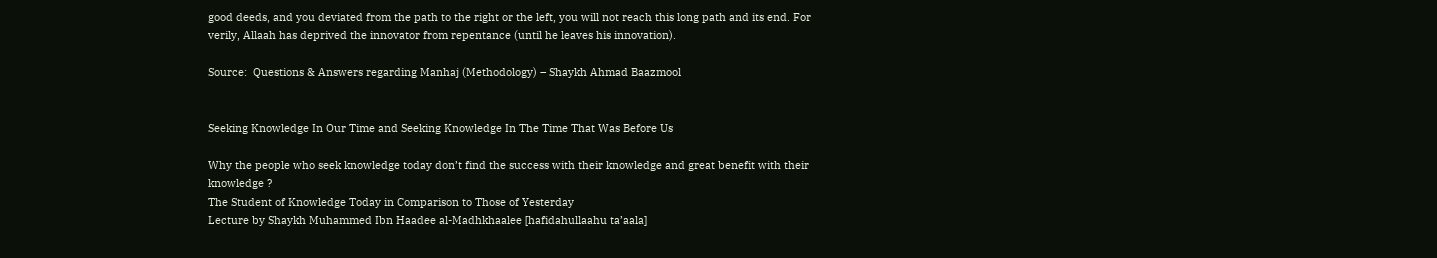good deeds, and you deviated from the path to the right or the left, you will not reach this long path and its end. For verily, Allaah has deprived the innovator from repentance (until he leaves his innovation).

Source:  Questions & Answers regarding Manhaj (Methodology) – Shaykh Ahmad Baazmool


Seeking Knowledge In Our Time and Seeking Knowledge In The Time That Was Before Us

Why the people who seek knowledge today don’t find the success with their knowledge and great benefit with their knowledge ?
The Student of Knowledge Today in Comparison to Those of Yesterday
Lecture by Shaykh Muhammed Ibn Haadee al-Madhkhaalee [hafidahullaahu ta’aala]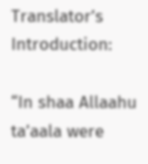Translator’s Introduction:

“In shaa Allaahu ta’aala were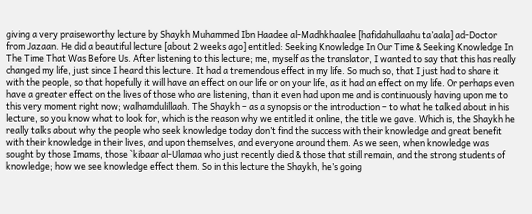giving a very praiseworthy lecture by Shaykh Muhammed Ibn Haadee al-Madhkhaalee [hafidahullaahu ta’aala] ad-Doctor from Jazaan. He did a beautiful lecture [about 2 weeks ago] entitled: Seeking Knowledge In Our Time & Seeking Knowledge In The Time That Was Before Us. After listening to this lecture; me, myself as the translator, I wanted to say that this has really changed my life, just since I heard this lecture. It had a tremendous effect in my life. So much so, that I just had to share it with the people, so that hopefully it will have an effect on our life or on your life, as it had an effect on my life. Or perhaps even have a greater effect on the lives of those who are listening, than it even had upon me and is continuously having upon me to this very moment right now; walhamdulillaah. The Shaykh – as a synopsis or the introduction – to what he talked about in his lecture, so you know what to look for, which is the reason why we entitled it online, the title we gave. Which is, the Shaykh he really talks about why the people who seek knowledge today don’t find the success with their knowledge and great benefit with their knowledge in their lives, and upon themselves, and everyone around them. As we seen, when knowledge was sought by those Imams, those `kibaar al-Ulamaa who just recently died & those that still remain, and the strong students of knowledge; how we see knowledge effect them. So in this lecture the Shaykh, he’s going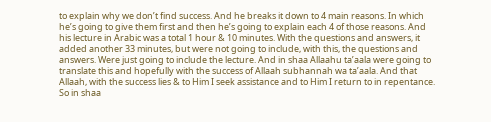to explain why we don’t find success. And he breaks it down to 4 main reasons. In which he’s going to give them first and then he’s going to explain each 4 of those reasons. And his lecture in Arabic was a total 1 hour & 10 minutes. With the questions and answers, it added another 33 minutes, but were not going to include, with this, the questions and answers. Were just going to include the lecture. And in shaa Allaahu ta’aala were going to translate this and hopefully with the success of Allaah subhannah wa ta’aala. And that Allaah, with the success lies & to Him I seek assistance and to Him I return to in repentance. So in shaa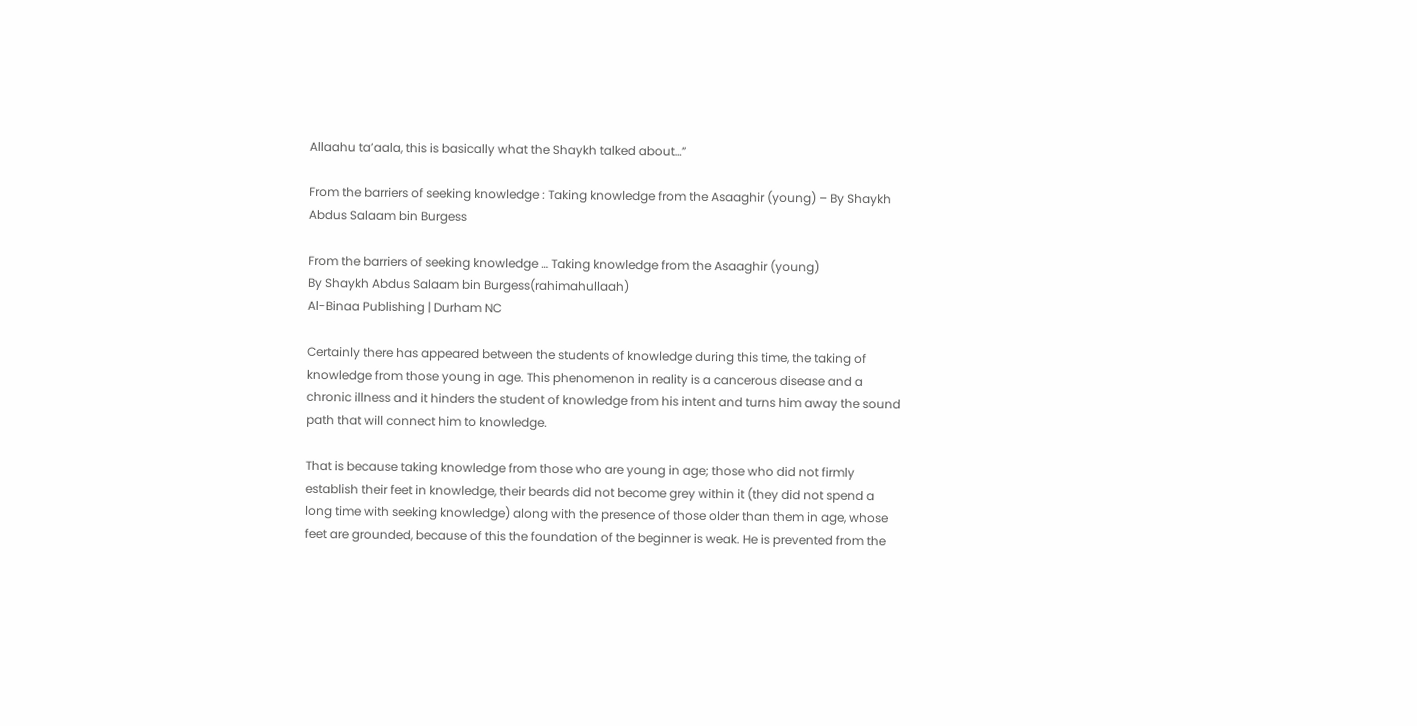Allaahu ta’aala, this is basically what the Shaykh talked about…”

From the barriers of seeking knowledge : Taking knowledge from the Asaaghir (young) – By Shaykh Abdus Salaam bin Burgess

From the barriers of seeking knowledge … Taking knowledge from the Asaaghir (young)
By Shaykh Abdus Salaam bin Burgess(rahimahullaah)
Al-Binaa Publishing | Durham NC

Certainly there has appeared between the students of knowledge during this time, the taking of knowledge from those young in age. This phenomenon in reality is a cancerous disease and a chronic illness and it hinders the student of knowledge from his intent and turns him away the sound path that will connect him to knowledge.

That is because taking knowledge from those who are young in age; those who did not firmly establish their feet in knowledge, their beards did not become grey within it (they did not spend a long time with seeking knowledge) along with the presence of those older than them in age, whose feet are grounded, because of this the foundation of the beginner is weak. He is prevented from the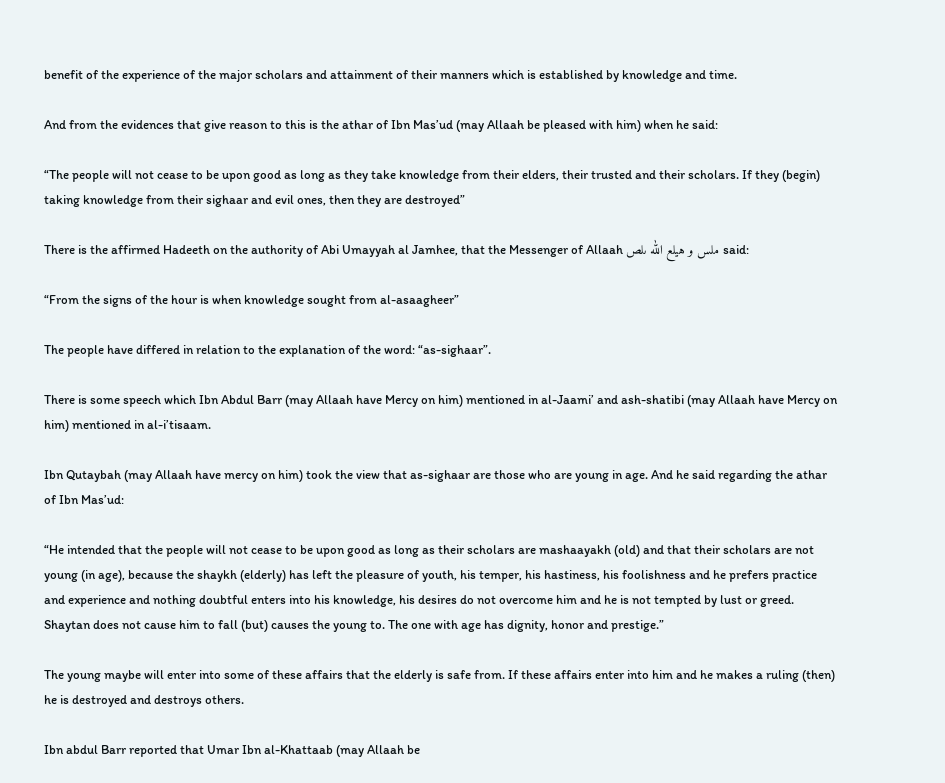benefit of the experience of the major scholars and attainment of their manners which is established by knowledge and time.

And from the evidences that give reason to this is the athar of Ibn Mas’ud (may Allaah be pleased with him) when he said:

“The people will not cease to be upon good as long as they take knowledge from their elders, their trusted and their scholars. If they (begin) taking knowledge from their sighaar and evil ones, then they are destroyed”

There is the affirmed Hadeeth on the authority of Abi Umayyah al Jamhee, that the Messenger of Allaah ملس و هيلع الله ىلص said:

“From the signs of the hour is when knowledge sought from al-asaagheer”

The people have differed in relation to the explanation of the word: “as-sighaar”.

There is some speech which Ibn Abdul Barr (may Allaah have Mercy on him) mentioned in al-Jaami’ and ash-shatibi (may Allaah have Mercy on him) mentioned in al-i’tisaam.

Ibn Qutaybah (may Allaah have mercy on him) took the view that as-sighaar are those who are young in age. And he said regarding the athar of Ibn Mas’ud:

“He intended that the people will not cease to be upon good as long as their scholars are mashaayakh (old) and that their scholars are not young (in age), because the shaykh (elderly) has left the pleasure of youth, his temper, his hastiness, his foolishness and he prefers practice and experience and nothing doubtful enters into his knowledge, his desires do not overcome him and he is not tempted by lust or greed. Shaytan does not cause him to fall (but) causes the young to. The one with age has dignity, honor and prestige.”

The young maybe will enter into some of these affairs that the elderly is safe from. If these affairs enter into him and he makes a ruling (then) he is destroyed and destroys others.

Ibn abdul Barr reported that Umar Ibn al-Khattaab (may Allaah be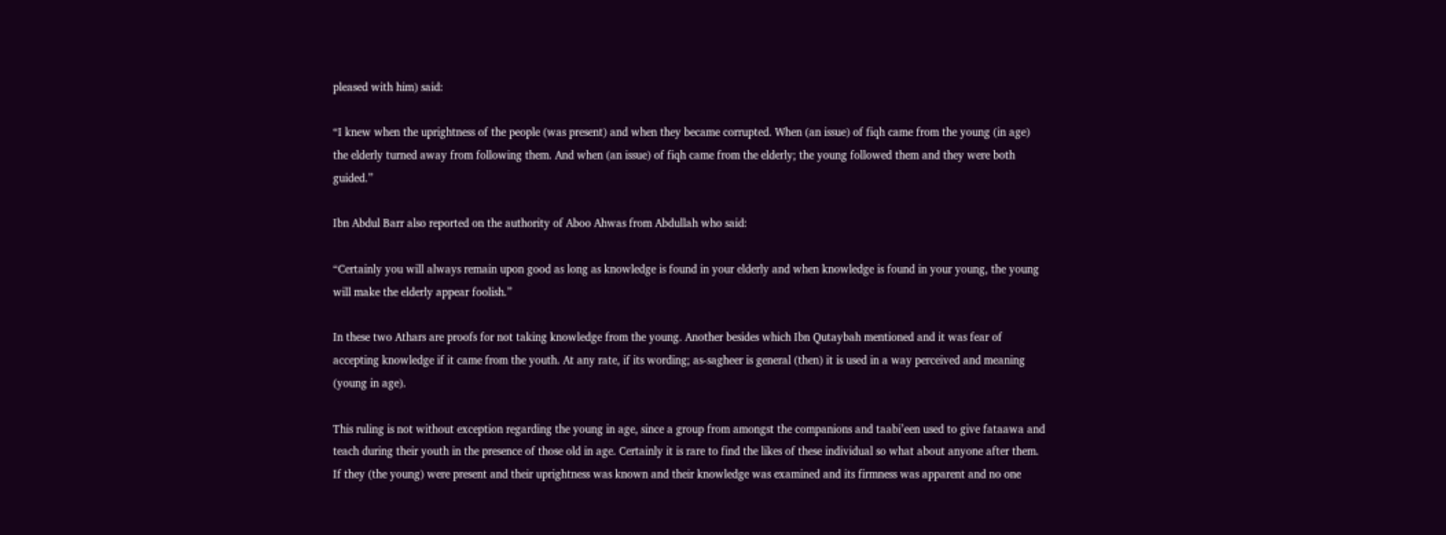pleased with him) said:

“I knew when the uprightness of the people (was present) and when they became corrupted. When (an issue) of fiqh came from the young (in age) the elderly turned away from following them. And when (an issue) of fiqh came from the elderly; the young followed them and they were both guided.”

Ibn Abdul Barr also reported on the authority of Aboo Ahwas from Abdullah who said:

“Certainly you will always remain upon good as long as knowledge is found in your elderly and when knowledge is found in your young, the young will make the elderly appear foolish.”

In these two Athars are proofs for not taking knowledge from the young. Another besides which Ibn Qutaybah mentioned and it was fear of accepting knowledge if it came from the youth. At any rate, if its wording; as-sagheer is general (then) it is used in a way perceived and meaning (young in age).

This ruling is not without exception regarding the young in age, since a group from amongst the companions and taabi’een used to give fataawa and teach during their youth in the presence of those old in age. Certainly it is rare to find the likes of these individual so what about anyone after them. If they (the young) were present and their uprightness was known and their knowledge was examined and its firmness was apparent and no one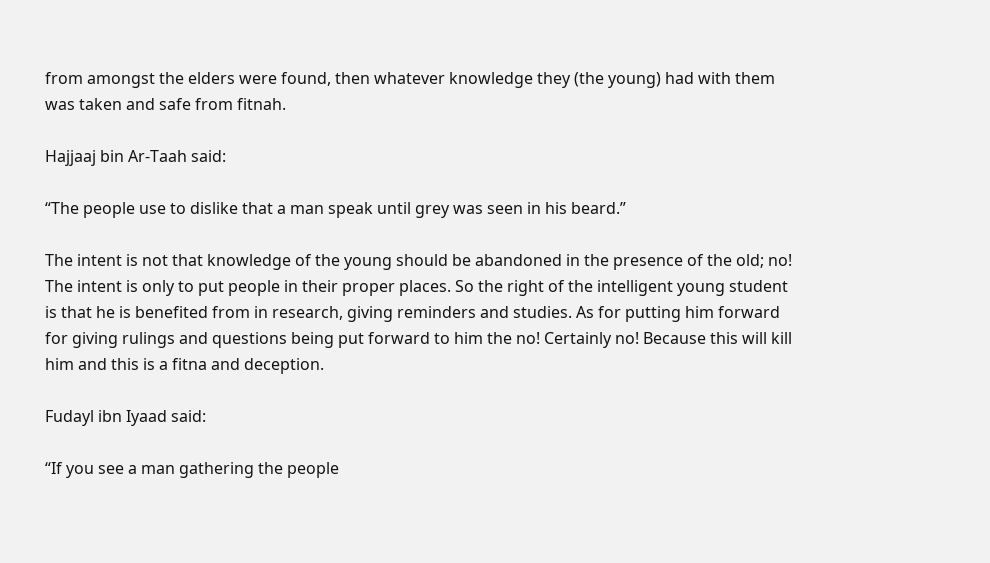from amongst the elders were found, then whatever knowledge they (the young) had with them was taken and safe from fitnah.

Hajjaaj bin Ar-Taah said:

“The people use to dislike that a man speak until grey was seen in his beard.”

The intent is not that knowledge of the young should be abandoned in the presence of the old; no! The intent is only to put people in their proper places. So the right of the intelligent young student is that he is benefited from in research, giving reminders and studies. As for putting him forward for giving rulings and questions being put forward to him the no! Certainly no! Because this will kill him and this is a fitna and deception.

Fudayl ibn Iyaad said:

“If you see a man gathering the people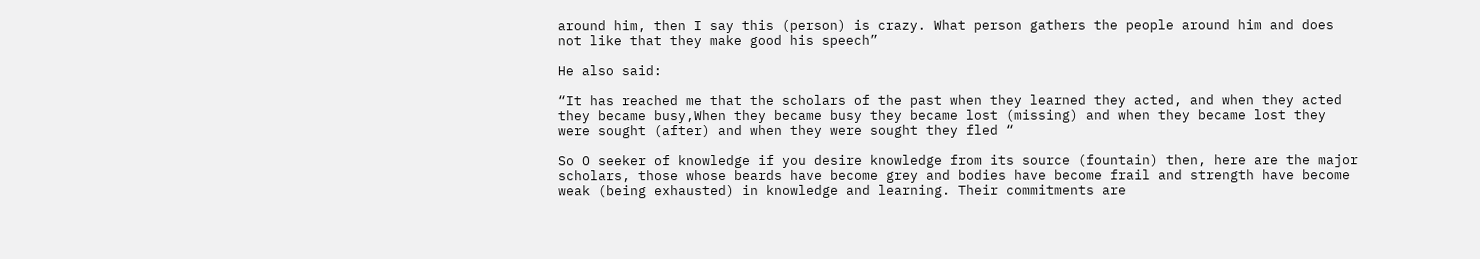around him, then I say this (person) is crazy. What person gathers the people around him and does not like that they make good his speech”

He also said:

“It has reached me that the scholars of the past when they learned they acted, and when they acted they became busy,When they became busy they became lost (missing) and when they became lost they were sought (after) and when they were sought they fled “

So O seeker of knowledge if you desire knowledge from its source (fountain) then, here are the major scholars, those whose beards have become grey and bodies have become frail and strength have become weak (being exhausted) in knowledge and learning. Their commitments are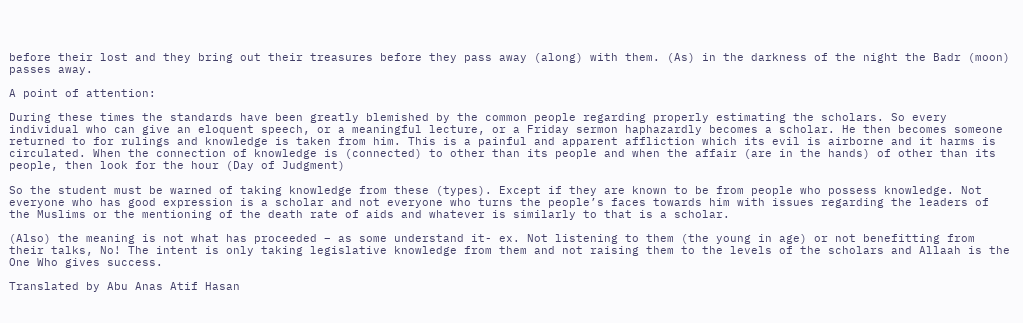before their lost and they bring out their treasures before they pass away (along) with them. (As) in the darkness of the night the Badr (moon) passes away.

A point of attention:

During these times the standards have been greatly blemished by the common people regarding properly estimating the scholars. So every individual who can give an eloquent speech, or a meaningful lecture, or a Friday sermon haphazardly becomes a scholar. He then becomes someone returned to for rulings and knowledge is taken from him. This is a painful and apparent affliction which its evil is airborne and it harms is circulated. When the connection of knowledge is (connected) to other than its people and when the affair (are in the hands) of other than its people, then look for the hour (Day of Judgment)

So the student must be warned of taking knowledge from these (types). Except if they are known to be from people who possess knowledge. Not everyone who has good expression is a scholar and not everyone who turns the people’s faces towards him with issues regarding the leaders of the Muslims or the mentioning of the death rate of aids and whatever is similarly to that is a scholar.

(Also) the meaning is not what has proceeded – as some understand it- ex. Not listening to them (the young in age) or not benefitting from their talks, No! The intent is only taking legislative knowledge from them and not raising them to the levels of the scholars and Allaah is the One Who gives success.

Translated by Abu Anas Atif Hasan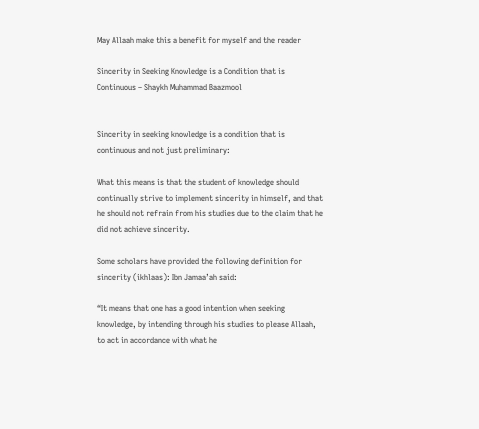May Allaah make this a benefit for myself and the reader

Sincerity in Seeking Knowledge is a Condition that is Continuous – Shaykh Muhammad Baazmool


Sincerity in seeking knowledge is a condition that is continuous and not just preliminary:

What this means is that the student of knowledge should continually strive to implement sincerity in himself, and that he should not refrain from his studies due to the claim that he did not achieve sincerity.

Some scholars have provided the following definition for sincerity (ikhlaas): Ibn Jamaa’ah said:

“It means that one has a good intention when seeking knowledge, by intending through his studies to please Allaah, to act in accordance with what he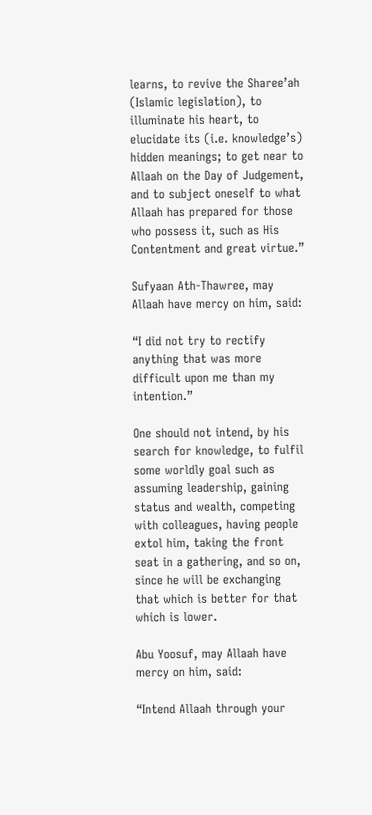learns, to revive the Sharee’ah (Islamic legislation), to illuminate his heart, to elucidate its (i.e. knowledge’s) hidden meanings; to get near to Allaah on the Day of Judgement, and to subject oneself to what Allaah has prepared for those who possess it, such as His Contentment and great virtue.”

Sufyaan Ath-Thawree, may Allaah have mercy on him, said:

“I did not try to rectify anything that was more difficult upon me than my intention.”

One should not intend, by his search for knowledge, to fulfil some worldly goal such as assuming leadership, gaining status and wealth, competing with colleagues, having people extol him, taking the front seat in a gathering, and so on, since he will be exchanging that which is better for that which is lower.

Abu Yoosuf, may Allaah have mercy on him, said:

“Intend Allaah through your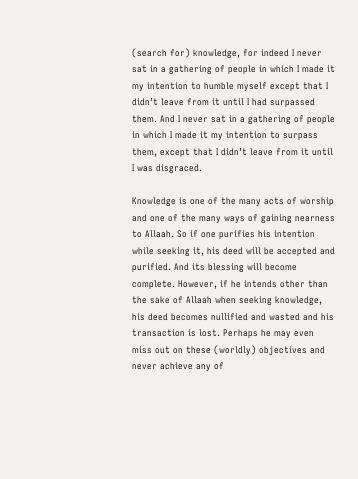(search for) knowledge, for indeed I never sat in a gathering of people in which I made it my intention to humble myself except that I didn’t leave from it until I had surpassed them. And I never sat in a gathering of people in which I made it my intention to surpass them, except that I didn’t leave from it until I was disgraced.

Knowledge is one of the many acts of worship and one of the many ways of gaining nearness to Allaah. So if one purifies his intention while seeking it, his deed will be accepted and purified. And its blessing will become complete. However, if he intends other than the sake of Allaah when seeking knowledge, his deed becomes nullified and wasted and his transaction is lost. Perhaps he may even miss out on these (worldly) objectives and never achieve any of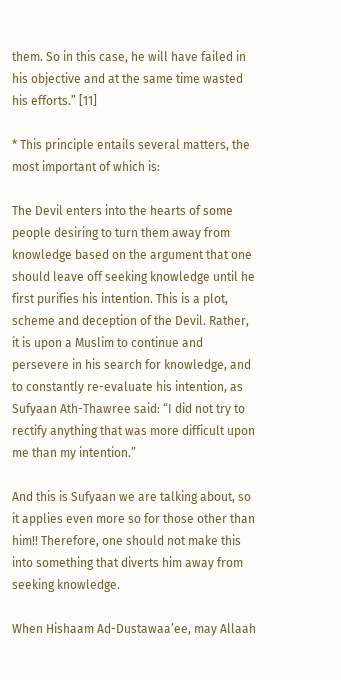them. So in this case, he will have failed in his objective and at the same time wasted his efforts.” [11]

* This principle entails several matters, the most important of which is:

The Devil enters into the hearts of some people desiring to turn them away from knowledge based on the argument that one should leave off seeking knowledge until he first purifies his intention. This is a plot, scheme and deception of the Devil. Rather, it is upon a Muslim to continue and persevere in his search for knowledge, and to constantly re-evaluate his intention, as Sufyaan Ath-Thawree said: “I did not try to rectify anything that was more difficult upon me than my intention.”

And this is Sufyaan we are talking about, so it applies even more so for those other than him!! Therefore, one should not make this into something that diverts him away from seeking knowledge.

When Hishaam Ad-Dustawaa’ee, may Allaah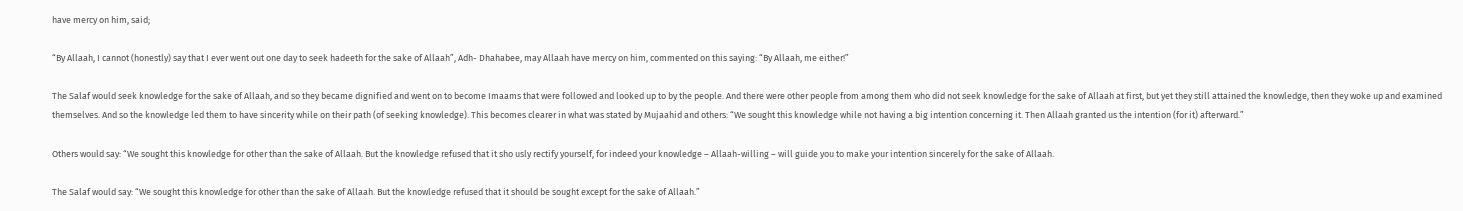have mercy on him, said;

“By Allaah, I cannot (honestly) say that I ever went out one day to seek hadeeth for the sake of Allaah”, Adh- Dhahabee, may Allaah have mercy on him, commented on this saying: “By Allaah, me either!”

The Salaf would seek knowledge for the sake of Allaah, and so they became dignified and went on to become Imaams that were followed and looked up to by the people. And there were other people from among them who did not seek knowledge for the sake of Allaah at first, but yet they still attained the knowledge, then they woke up and examined themselves. And so the knowledge led them to have sincerity while on their path (of seeking knowledge). This becomes clearer in what was stated by Mujaahid and others: “We sought this knowledge while not having a big intention concerning it. Then Allaah granted us the intention (for it) afterward.”

Others would say: “We sought this knowledge for other than the sake of Allaah. But the knowledge refused that it sho usly rectify yourself, for indeed your knowledge – Allaah-willing – will guide you to make your intention sincerely for the sake of Allaah.

The Salaf would say: “We sought this knowledge for other than the sake of Allaah. But the knowledge refused that it should be sought except for the sake of Allaah.”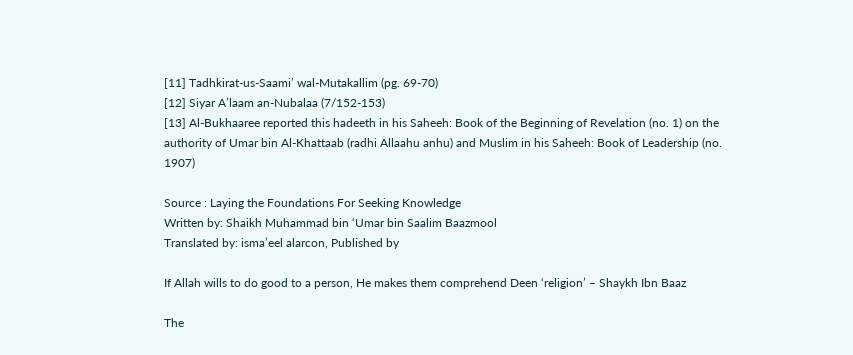[11] Tadhkirat-us-Saami’ wal-Mutakallim (pg. 69-70)
[12] Siyar A’laam an-Nubalaa (7/152-153)
[13] Al-Bukhaaree reported this hadeeth in his Saheeh: Book of the Beginning of Revelation (no. 1) on the authority of Umar bin Al-Khattaab (radhi Allaahu anhu) and Muslim in his Saheeh: Book of Leadership (no. 1907)

Source : Laying the Foundations For Seeking Knowledge
Written by: Shaikh Muhammad bin ‘Umar bin Saalim Baazmool
Translated by: isma’eel alarcon, Published by

If Allah wills to do good to a person, He makes them comprehend Deen ‘religion’ – Shaykh Ibn Baaz

The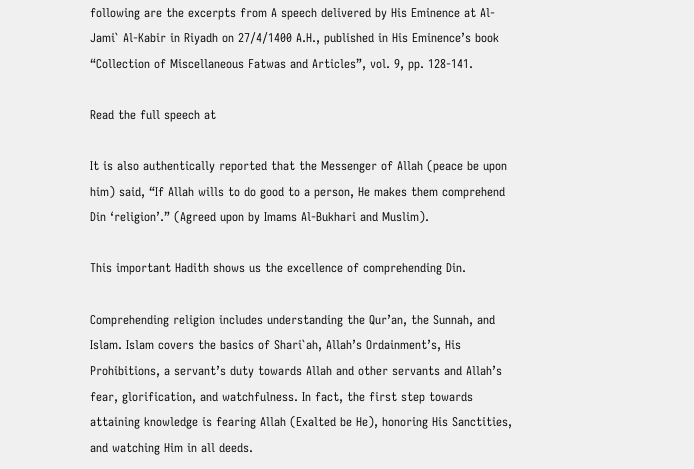following are the excerpts from A speech delivered by His Eminence at Al-Jami` Al-Kabir in Riyadh on 27/4/1400 A.H., published in His Eminence’s book “Collection of Miscellaneous Fatwas and Articles”, vol. 9, pp. 128-141.

Read the full speech at

It is also authentically reported that the Messenger of Allah (peace be upon him) said, “If Allah wills to do good to a person, He makes them comprehend Din ‘religion’.” (Agreed upon by Imams Al-Bukhari and Muslim).

This important Hadith shows us the excellence of comprehending Din.

Comprehending religion includes understanding the Qur’an, the Sunnah, and Islam. Islam covers the basics of Shari`ah, Allah’s Ordainment’s, His Prohibitions, a servant’s duty towards Allah and other servants and Allah’s fear, glorification, and watchfulness. In fact, the first step towards attaining knowledge is fearing Allah (Exalted be He), honoring His Sanctities, and watching Him in all deeds.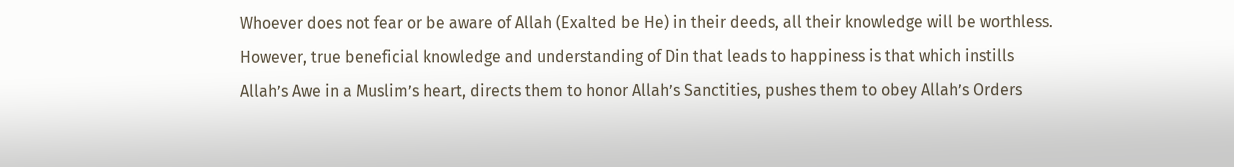Whoever does not fear or be aware of Allah (Exalted be He) in their deeds, all their knowledge will be worthless. However, true beneficial knowledge and understanding of Din that leads to happiness is that which instills Allah’s Awe in a Muslim’s heart, directs them to honor Allah’s Sanctities, pushes them to obey Allah’s Orders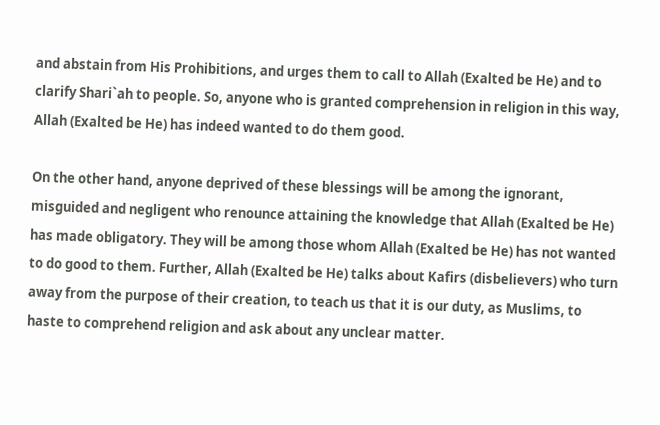and abstain from His Prohibitions, and urges them to call to Allah (Exalted be He) and to clarify Shari`ah to people. So, anyone who is granted comprehension in religion in this way, Allah (Exalted be He) has indeed wanted to do them good.

On the other hand, anyone deprived of these blessings will be among the ignorant, misguided and negligent who renounce attaining the knowledge that Allah (Exalted be He) has made obligatory. They will be among those whom Allah (Exalted be He) has not wanted to do good to them. Further, Allah (Exalted be He) talks about Kafirs (disbelievers) who turn away from the purpose of their creation, to teach us that it is our duty, as Muslims, to haste to comprehend religion and ask about any unclear matter.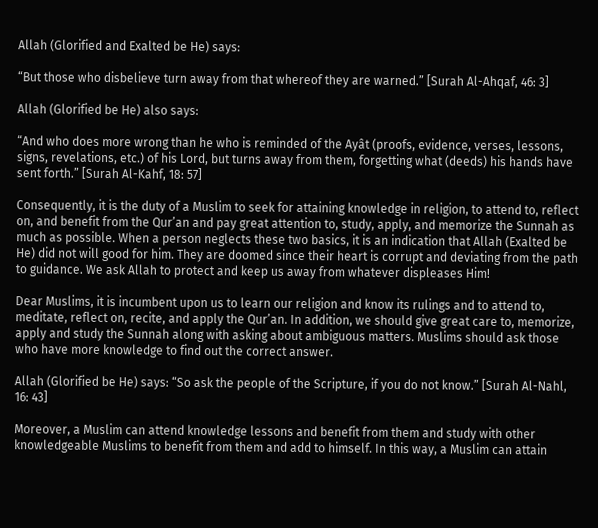Allah (Glorified and Exalted be He) says:

“But those who disbelieve turn away from that whereof they are warned.” [Surah Al-Ahqaf, 46: 3]

Allah (Glorified be He) also says:

“And who does more wrong than he who is reminded of the Ayât (proofs, evidence, verses, lessons, signs, revelations, etc.) of his Lord, but turns away from them, forgetting what (deeds) his hands have sent forth.” [Surah Al-Kahf, 18: 57]

Consequently, it is the duty of a Muslim to seek for attaining knowledge in religion, to attend to, reflect on, and benefit from the Qur’an and pay great attention to, study, apply, and memorize the Sunnah as much as possible. When a person neglects these two basics, it is an indication that Allah (Exalted be He) did not will good for him. They are doomed since their heart is corrupt and deviating from the path to guidance. We ask Allah to protect and keep us away from whatever displeases Him!

Dear Muslims, it is incumbent upon us to learn our religion and know its rulings and to attend to, meditate, reflect on, recite, and apply the Qur’an. In addition, we should give great care to, memorize, apply and study the Sunnah along with asking about ambiguous matters. Muslims should ask those who have more knowledge to find out the correct answer.

Allah (Glorified be He) says: “So ask the people of the Scripture, if you do not know.” [Surah Al-Nahl, 16: 43]

Moreover, a Muslim can attend knowledge lessons and benefit from them and study with other knowledgeable Muslims to benefit from them and add to himself. In this way, a Muslim can attain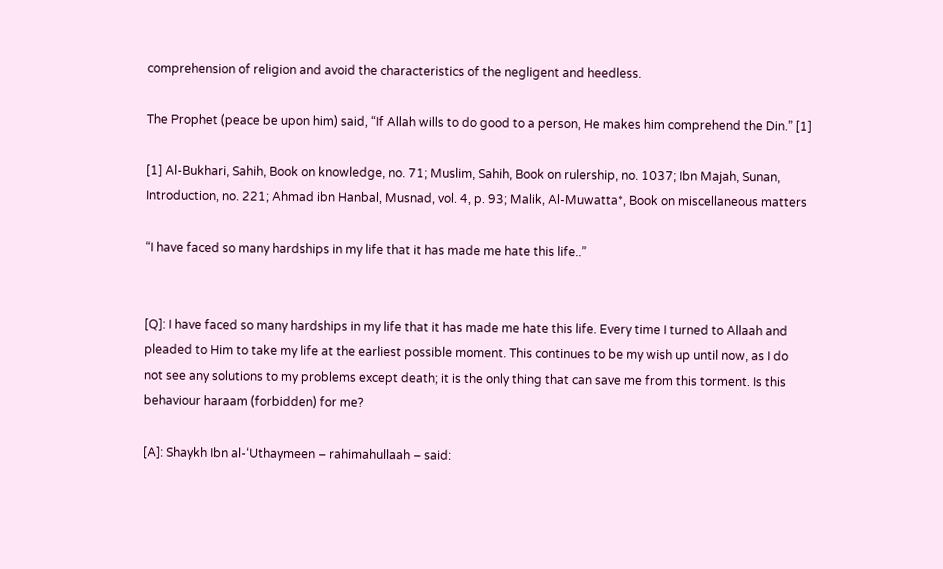comprehension of religion and avoid the characteristics of the negligent and heedless.

The Prophet (peace be upon him) said, “If Allah wills to do good to a person, He makes him comprehend the Din.” [1]

[1] Al-Bukhari, Sahih, Book on knowledge, no. 71; Muslim, Sahih, Book on rulership, no. 1037; Ibn Majah, Sunan, Introduction, no. 221; Ahmad ibn Hanbal, Musnad, vol. 4, p. 93; Malik, Al-Muwatta*, Book on miscellaneous matters

“I have faced so many hardships in my life that it has made me hate this life..”


[Q]: I have faced so many hardships in my life that it has made me hate this life. Every time I turned to Allaah and pleaded to Him to take my life at the earliest possible moment. This continues to be my wish up until now, as I do not see any solutions to my problems except death; it is the only thing that can save me from this torment. Is this behaviour haraam (forbidden) for me?

[A]: Shaykh Ibn al-‘Uthaymeen – rahimahullaah – said: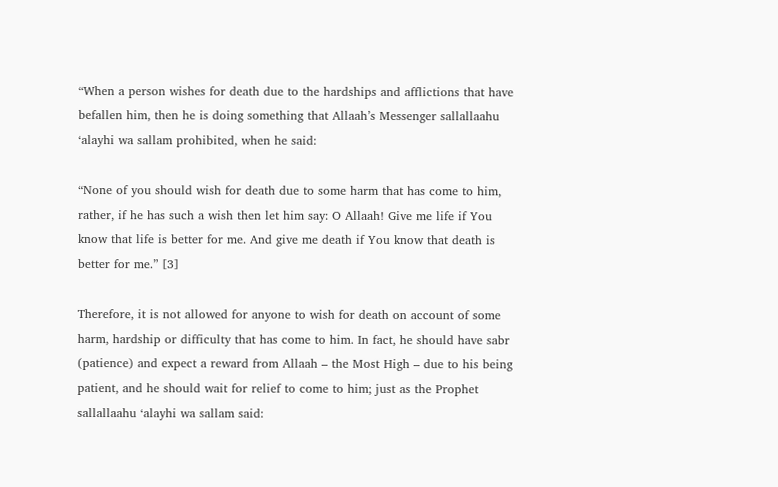“When a person wishes for death due to the hardships and afflictions that have befallen him, then he is doing something that Allaah’s Messenger sallallaahu ‘alayhi wa sallam prohibited, when he said:

“None of you should wish for death due to some harm that has come to him, rather, if he has such a wish then let him say: O Allaah! Give me life if You know that life is better for me. And give me death if You know that death is better for me.” [3]

Therefore, it is not allowed for anyone to wish for death on account of some harm, hardship or difficulty that has come to him. In fact, he should have sabr (patience) and expect a reward from Allaah – the Most High – due to his being patient, and he should wait for relief to come to him; just as the Prophet sallallaahu ‘alayhi wa sallam said: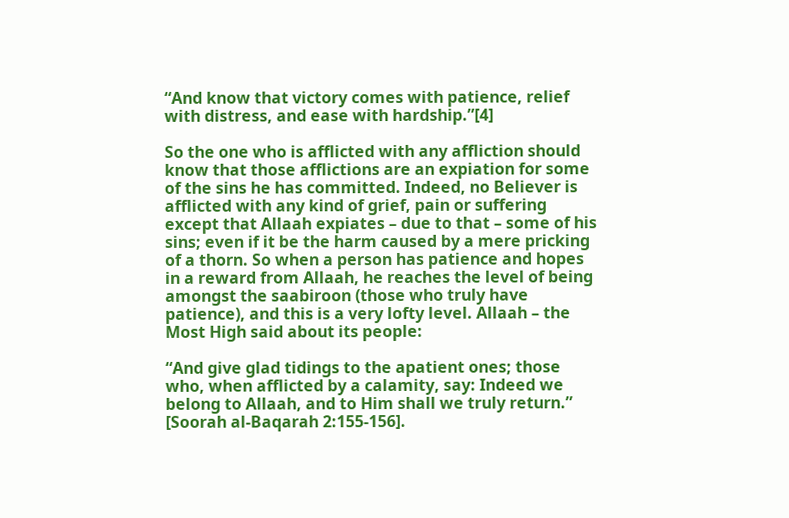“And know that victory comes with patience, relief with distress, and ease with hardship.”[4]

So the one who is afflicted with any affliction should know that those afflictions are an expiation for some of the sins he has committed. Indeed, no Believer is afflicted with any kind of grief, pain or suffering except that Allaah expiates – due to that – some of his sins; even if it be the harm caused by a mere pricking of a thorn. So when a person has patience and hopes in a reward from Allaah, he reaches the level of being amongst the saabiroon (those who truly have patience), and this is a very lofty level. Allaah – the Most High said about its people:

“And give glad tidings to the apatient ones; those who, when afflicted by a calamity, say: Indeed we belong to Allaah, and to Him shall we truly return.” [Soorah al-Baqarah 2:155-156].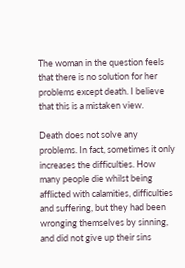The woman in the question feels that there is no solution for her problems except death. I believe that this is a mistaken view.

Death does not solve any problems. In fact, sometimes it only increases the difficulties. How many people die whilst being afflicted with calamities, difficulties and suffering, but they had been wronging themselves by sinning, and did not give up their sins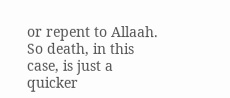or repent to Allaah. So death, in this case, is just a quicker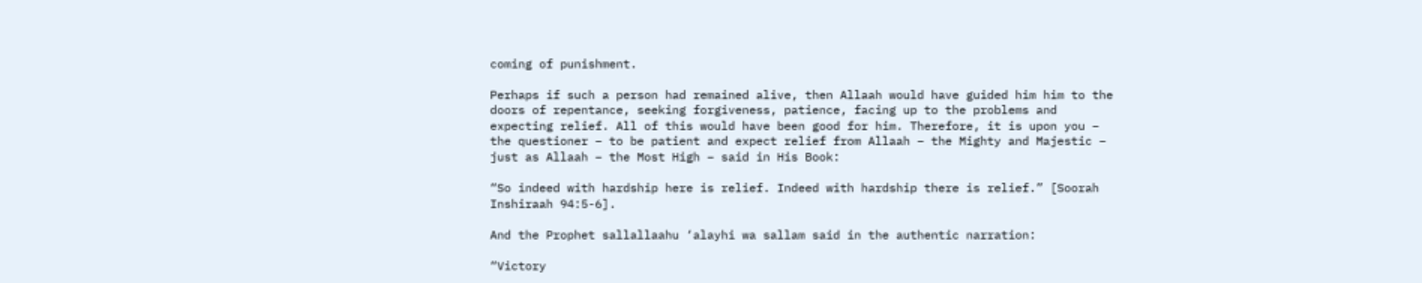coming of punishment.

Perhaps if such a person had remained alive, then Allaah would have guided him him to the doors of repentance, seeking forgiveness, patience, facing up to the problems and expecting relief. All of this would have been good for him. Therefore, it is upon you – the questioner – to be patient and expect relief from Allaah – the Mighty and Majestic – just as Allaah – the Most High – said in His Book:

“So indeed with hardship here is relief. Indeed with hardship there is relief.” [Soorah Inshiraah 94:5-6].

And the Prophet sallallaahu ‘alayhi wa sallam said in the authentic narration:

“Victory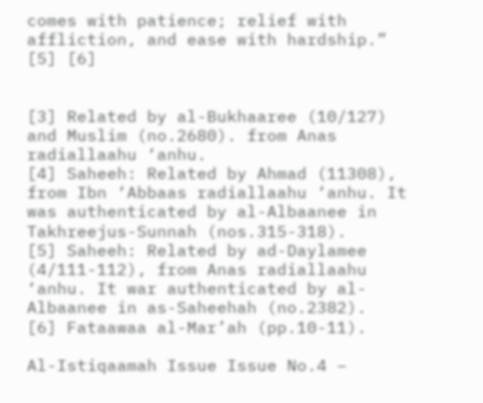comes with patience; relief with affliction, and ease with hardship.” [5] [6]


[3] Related by al-Bukhaaree (10/127) and Muslim (no.2680). from Anas radiallaahu ‘anhu.
[4] Saheeh: Related by Ahmad (11308), from Ibn ‘Abbaas radiallaahu ‘anhu. It was authenticated by al-Albaanee in Takhreejus-Sunnah (nos.315-318).
[5] Saheeh: Related by ad-Daylamee (4/111-112), from Anas radiallaahu ‘anhu. It war authenticated by al-Albaanee in as-Saheehah (no.2382).
[6] Fataawaa al-Mar’ah (pp.10-11).

Al-Istiqaamah Issue Issue No.4 –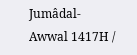Jumâdal-Awwal 1417H /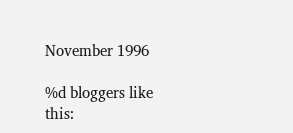November 1996

%d bloggers like this: